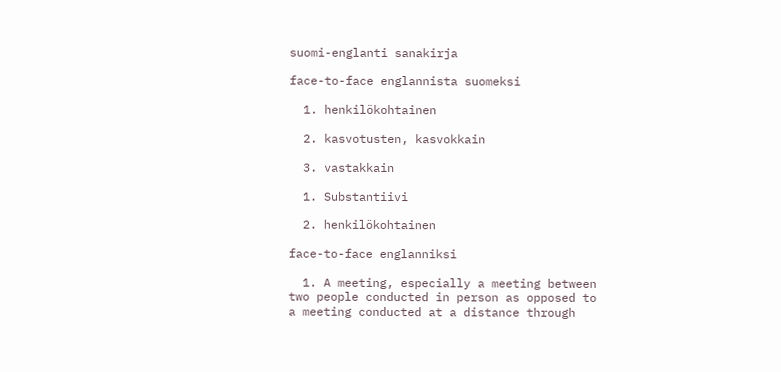suomi-englanti sanakirja

face-to-face englannista suomeksi

  1. henkilökohtainen

  2. kasvotusten, kasvokkain

  3. vastakkain

  1. Substantiivi

  2. henkilökohtainen

face-to-face englanniksi

  1. A meeting, especially a meeting between two people conducted in person as opposed to a meeting conducted at a distance through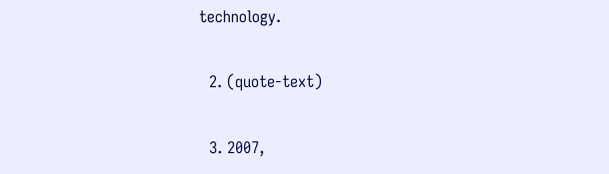technology.

  2. (quote-text)

  3. 2007,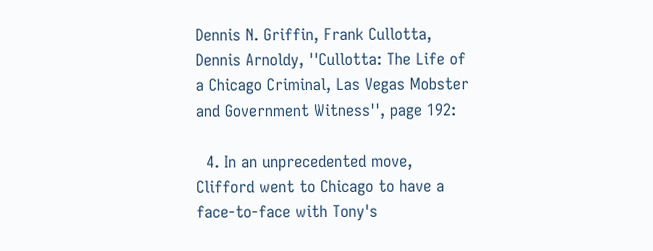Dennis N. Griffin, Frank Cullotta, Dennis Arnoldy, ''Cullotta: The Life of a Chicago Criminal, Las Vegas Mobster and Government Witness'', page 192:

  4. In an unprecedented move, Clifford went to Chicago to have a face-to-face with Tony's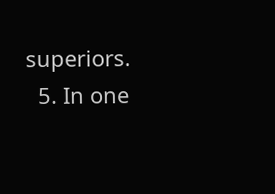superiors.
  5. In one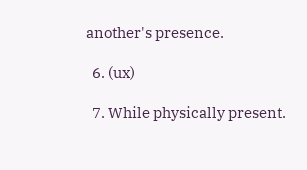another's presence.

  6. (ux)

  7. While physically present.